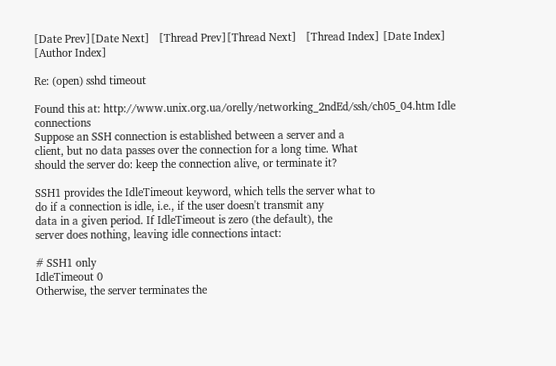[Date Prev][Date Next]   [Thread Prev][Thread Next]   [Thread Index] [Date Index] [Author Index]

Re: (open) sshd timeout

Found this at: http://www.unix.org.ua/orelly/networking_2ndEd/ssh/ch05_04.htm Idle connections
Suppose an SSH connection is established between a server and a
client, but no data passes over the connection for a long time. What
should the server do: keep the connection alive, or terminate it?

SSH1 provides the IdleTimeout keyword, which tells the server what to
do if a connection is idle, i.e., if the user doesn't transmit any
data in a given period. If IdleTimeout is zero (the default), the
server does nothing, leaving idle connections intact:

# SSH1 only
IdleTimeout 0
Otherwise, the server terminates the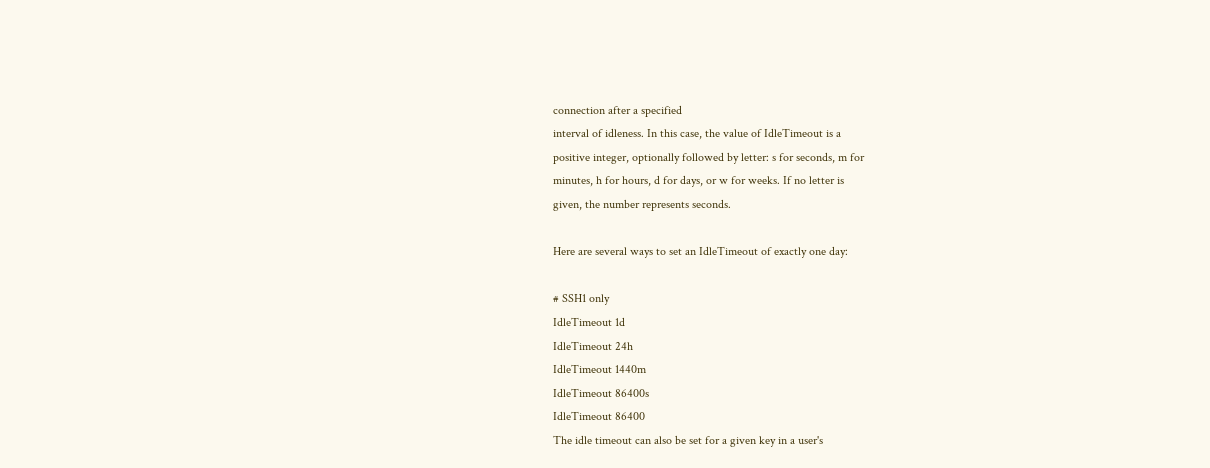connection after a specified
interval of idleness. In this case, the value of IdleTimeout is a
positive integer, optionally followed by letter: s for seconds, m for
minutes, h for hours, d for days, or w for weeks. If no letter is
given, the number represents seconds.

Here are several ways to set an IdleTimeout of exactly one day:

# SSH1 only
IdleTimeout 1d
IdleTimeout 24h
IdleTimeout 1440m
IdleTimeout 86400s
IdleTimeout 86400
The idle timeout can also be set for a given key in a user's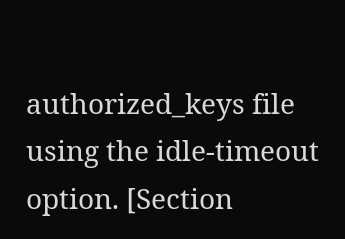authorized_keys file using the idle-timeout option. [Section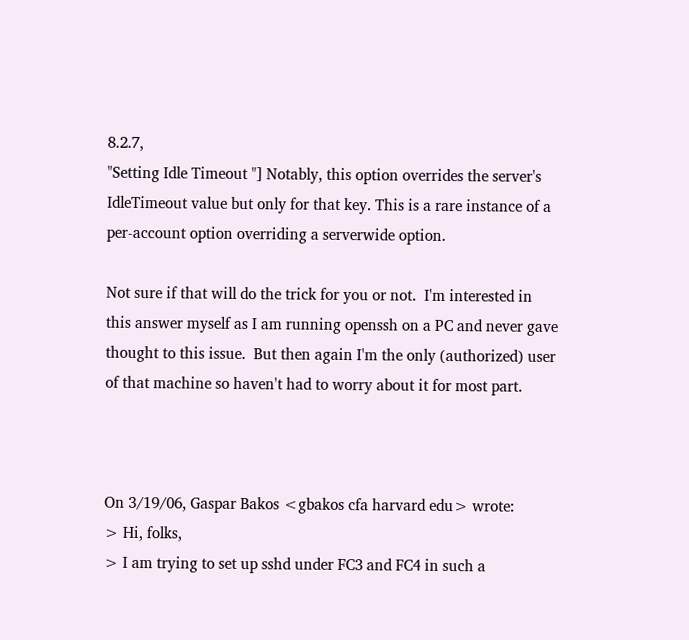8.2.7,
"Setting Idle Timeout "] Notably, this option overrides the server's
IdleTimeout value but only for that key. This is a rare instance of a
per-account option overriding a serverwide option.

Not sure if that will do the trick for you or not.  I'm interested in
this answer myself as I am running openssh on a PC and never gave
thought to this issue.  But then again I'm the only (authorized) user
of that machine so haven't had to worry about it for most part.



On 3/19/06, Gaspar Bakos <gbakos cfa harvard edu> wrote:
> Hi, folks,
> I am trying to set up sshd under FC3 and FC4 in such a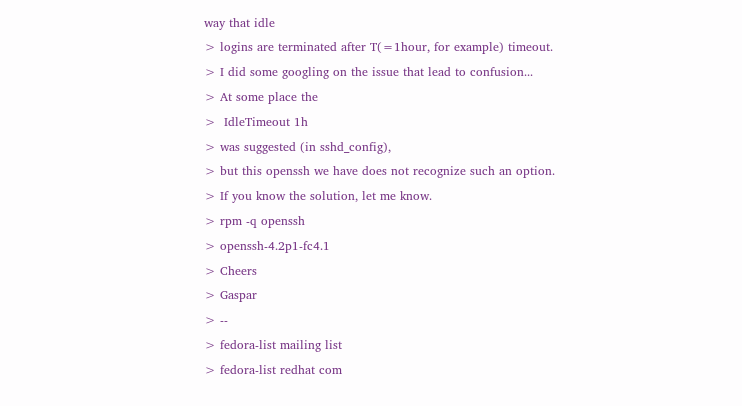way that idle
> logins are terminated after T(=1hour, for example) timeout.
> I did some googling on the issue that lead to confusion...
> At some place the
>  IdleTimeout 1h
> was suggested (in sshd_config),
> but this openssh we have does not recognize such an option.
> If you know the solution, let me know.
> rpm -q openssh
> openssh-4.2p1-fc4.1
> Cheers
> Gaspar
> --
> fedora-list mailing list
> fedora-list redhat com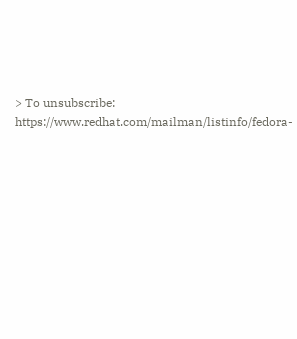> To unsubscribe: https://www.redhat.com/mailman/listinfo/fedora-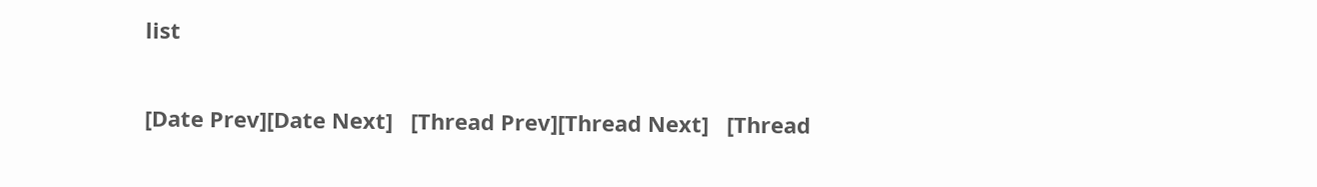list

[Date Prev][Date Next]   [Thread Prev][Thread Next]   [Thread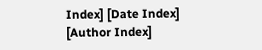Index] [Date Index] [Author Index]